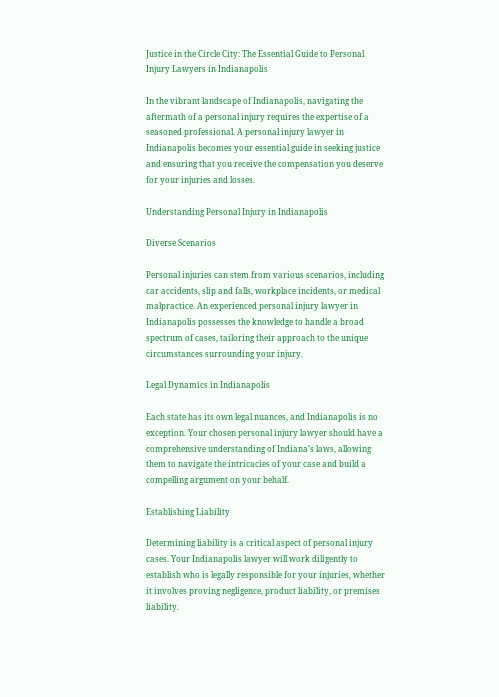Justice in the Circle City: The Essential Guide to Personal Injury Lawyers in Indianapolis

In the vibrant landscape of Indianapolis, navigating the aftermath of a personal injury requires the expertise of a seasoned professional. A personal injury lawyer in Indianapolis becomes your essential guide in seeking justice and ensuring that you receive the compensation you deserve for your injuries and losses.

Understanding Personal Injury in Indianapolis

Diverse Scenarios

Personal injuries can stem from various scenarios, including car accidents, slip and falls, workplace incidents, or medical malpractice. An experienced personal injury lawyer in Indianapolis possesses the knowledge to handle a broad spectrum of cases, tailoring their approach to the unique circumstances surrounding your injury.

Legal Dynamics in Indianapolis

Each state has its own legal nuances, and Indianapolis is no exception. Your chosen personal injury lawyer should have a comprehensive understanding of Indiana’s laws, allowing them to navigate the intricacies of your case and build a compelling argument on your behalf.

Establishing Liability

Determining liability is a critical aspect of personal injury cases. Your Indianapolis lawyer will work diligently to establish who is legally responsible for your injuries, whether it involves proving negligence, product liability, or premises liability.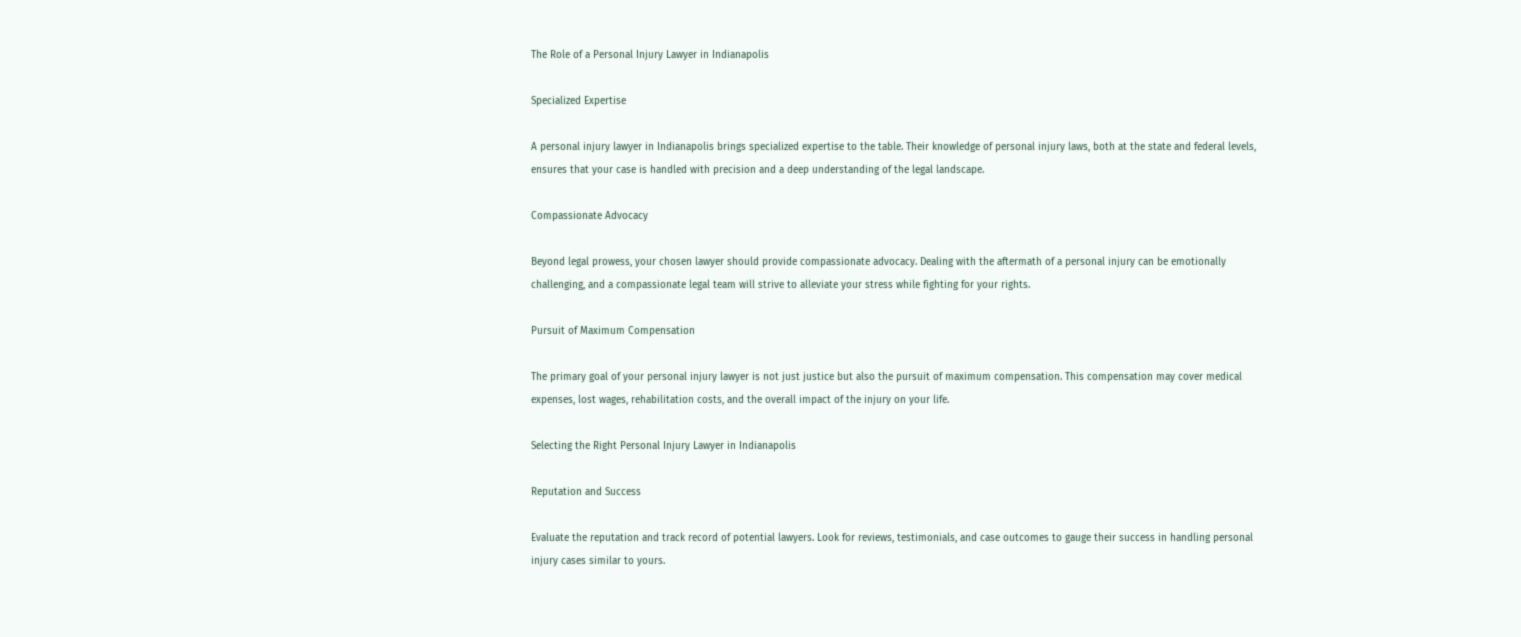The Role of a Personal Injury Lawyer in Indianapolis

Specialized Expertise

A personal injury lawyer in Indianapolis brings specialized expertise to the table. Their knowledge of personal injury laws, both at the state and federal levels, ensures that your case is handled with precision and a deep understanding of the legal landscape.

Compassionate Advocacy

Beyond legal prowess, your chosen lawyer should provide compassionate advocacy. Dealing with the aftermath of a personal injury can be emotionally challenging, and a compassionate legal team will strive to alleviate your stress while fighting for your rights.

Pursuit of Maximum Compensation

The primary goal of your personal injury lawyer is not just justice but also the pursuit of maximum compensation. This compensation may cover medical expenses, lost wages, rehabilitation costs, and the overall impact of the injury on your life.

Selecting the Right Personal Injury Lawyer in Indianapolis

Reputation and Success

Evaluate the reputation and track record of potential lawyers. Look for reviews, testimonials, and case outcomes to gauge their success in handling personal injury cases similar to yours.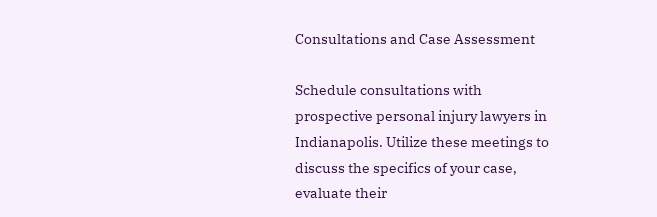Consultations and Case Assessment

Schedule consultations with prospective personal injury lawyers in Indianapolis. Utilize these meetings to discuss the specifics of your case, evaluate their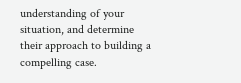understanding of your situation, and determine their approach to building a compelling case.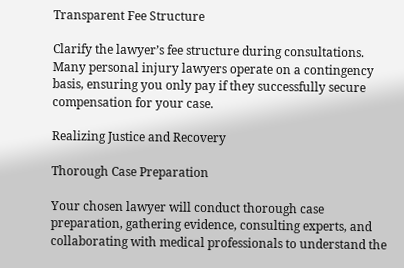Transparent Fee Structure

Clarify the lawyer’s fee structure during consultations. Many personal injury lawyers operate on a contingency basis, ensuring you only pay if they successfully secure compensation for your case.

Realizing Justice and Recovery

Thorough Case Preparation

Your chosen lawyer will conduct thorough case preparation, gathering evidence, consulting experts, and collaborating with medical professionals to understand the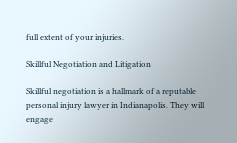full extent of your injuries.

Skillful Negotiation and Litigation

Skillful negotiation is a hallmark of a reputable personal injury lawyer in Indianapolis. They will engage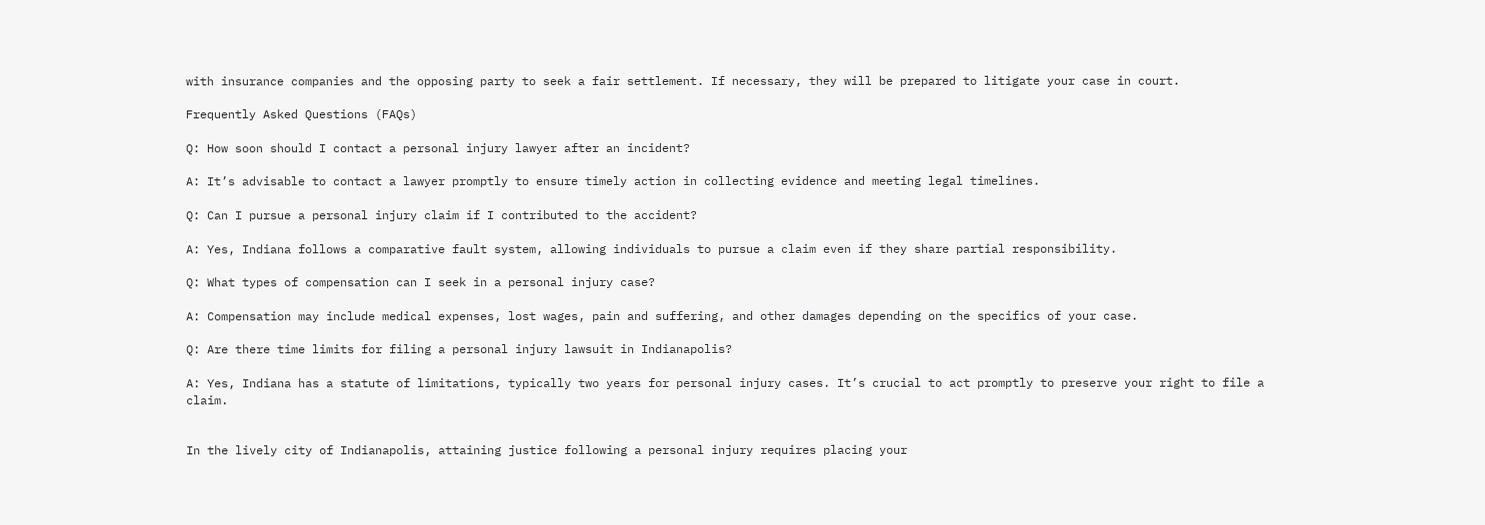with insurance companies and the opposing party to seek a fair settlement. If necessary, they will be prepared to litigate your case in court.

Frequently Asked Questions (FAQs)

Q: How soon should I contact a personal injury lawyer after an incident?

A: It’s advisable to contact a lawyer promptly to ensure timely action in collecting evidence and meeting legal timelines.

Q: Can I pursue a personal injury claim if I contributed to the accident?

A: Yes, Indiana follows a comparative fault system, allowing individuals to pursue a claim even if they share partial responsibility.

Q: What types of compensation can I seek in a personal injury case?

A: Compensation may include medical expenses, lost wages, pain and suffering, and other damages depending on the specifics of your case.

Q: Are there time limits for filing a personal injury lawsuit in Indianapolis?

A: Yes, Indiana has a statute of limitations, typically two years for personal injury cases. It’s crucial to act promptly to preserve your right to file a claim.


In the lively city of Indianapolis, attaining justice following a personal injury requires placing your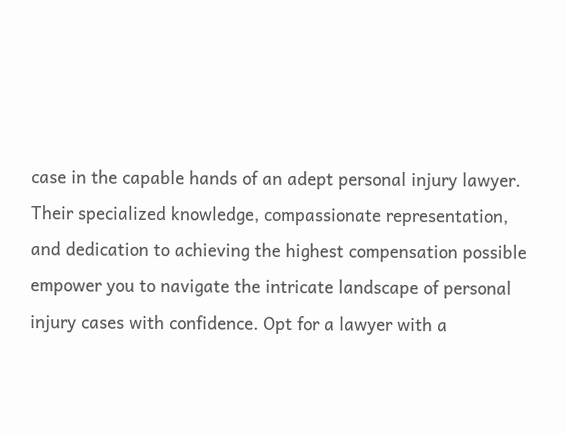case in the capable hands of an adept personal injury lawyer. Their specialized knowledge, compassionate representation, and dedication to achieving the highest compensation possible empower you to navigate the intricate landscape of personal injury cases with confidence. Opt for a lawyer with a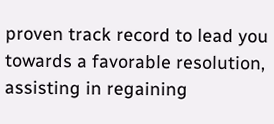proven track record to lead you towards a favorable resolution, assisting in regaining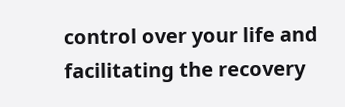control over your life and facilitating the recovery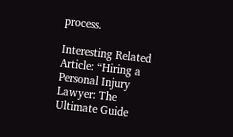process.

Interesting Related Article: “Hiring a Personal Injury Lawyer: The Ultimate Guide